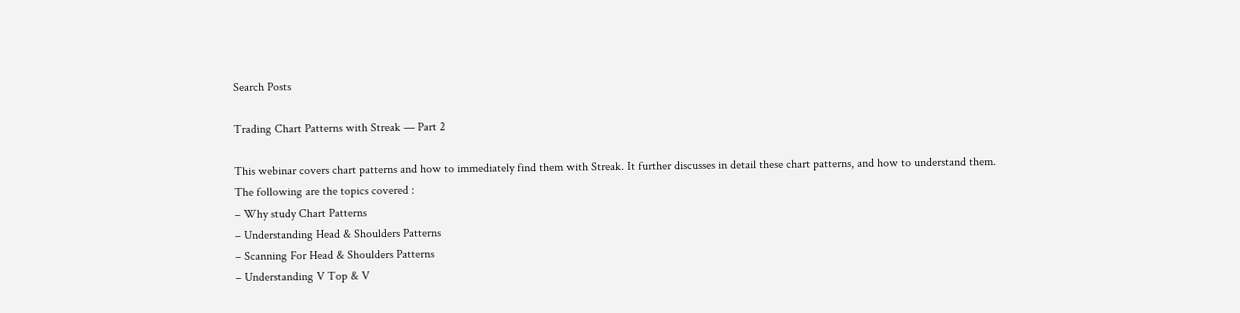Search Posts

Trading Chart Patterns with Streak — Part 2

This webinar covers chart patterns and how to immediately find them with Streak. It further discusses in detail these chart patterns, and how to understand them.
The following are the topics covered :
– Why study Chart Patterns
– Understanding Head & Shoulders Patterns
– Scanning For Head & Shoulders Patterns
– Understanding V Top & V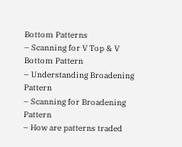Bottom Patterns
– Scanning for V Top & V Bottom Pattern
– Understanding Broadening Pattern
– Scanning for Broadening Pattern
– How are patterns traded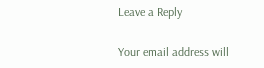Leave a Reply

Your email address will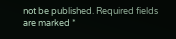not be published. Required fields are marked *